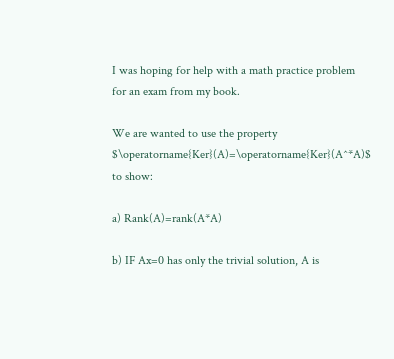I was hoping for help with a math practice problem for an exam from my book.

We are wanted to use the property $\operatorname{Ker}(A)=\operatorname{Ker}(A^*A)$ to show:

a) Rank(A)=rank(A*A)

b) IF Ax=0 has only the trivial solution, A is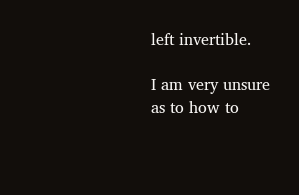left invertible.

I am very unsure as to how to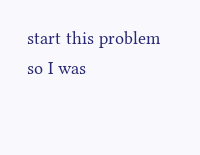start this problem so I was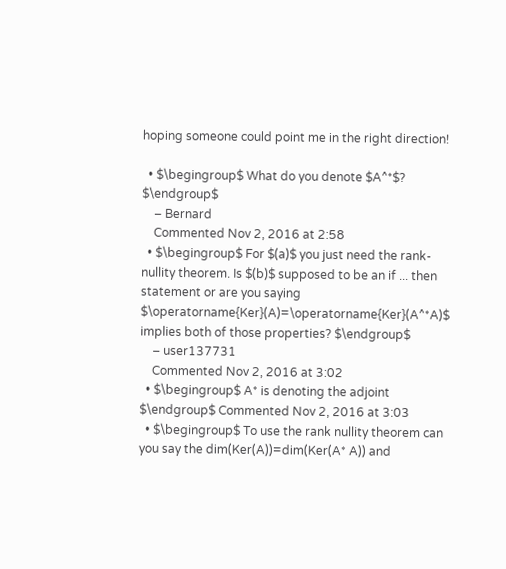hoping someone could point me in the right direction!

  • $\begingroup$ What do you denote $A^*$? $\endgroup$
    – Bernard
    Commented Nov 2, 2016 at 2:58
  • $\begingroup$ For $(a)$ you just need the rank-nullity theorem. Is $(b)$ supposed to be an if ... then statement or are you saying $\operatorname{Ker}(A)=\operatorname{Ker}(A^*A)$ implies both of those properties? $\endgroup$
    – user137731
    Commented Nov 2, 2016 at 3:02
  • $\begingroup$ A* is denoting the adjoint $\endgroup$ Commented Nov 2, 2016 at 3:03
  • $\begingroup$ To use the rank nullity theorem can you say the dim(Ker(A))=dim(Ker(A* A)) and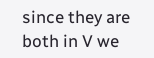since they are both in V we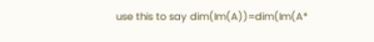use this to say dim(Im(A))=dim(Im(A*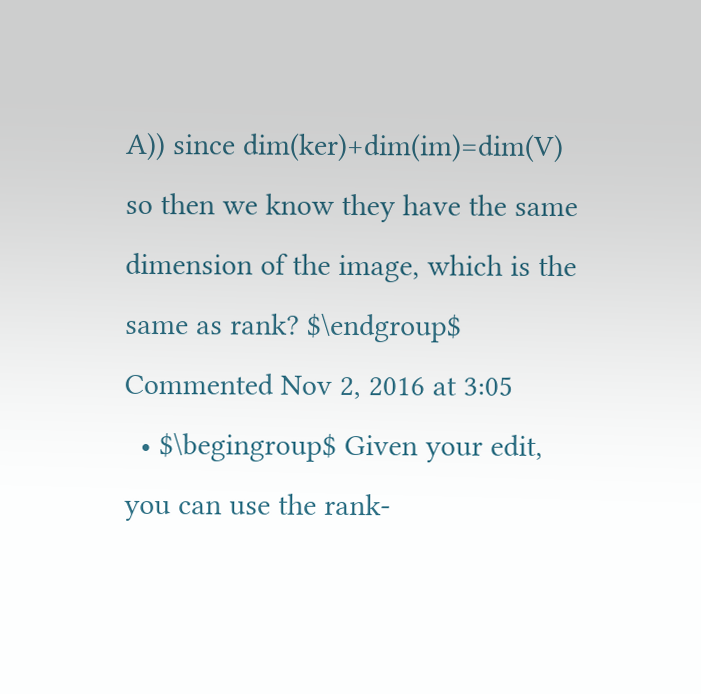A)) since dim(ker)+dim(im)=dim(V) so then we know they have the same dimension of the image, which is the same as rank? $\endgroup$ Commented Nov 2, 2016 at 3:05
  • $\begingroup$ Given your edit, you can use the rank-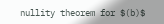nullity theorem for $(b)$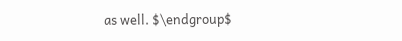as well. $\endgroup$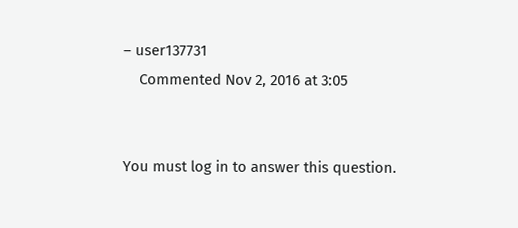– user137731
    Commented Nov 2, 2016 at 3:05


You must log in to answer this question.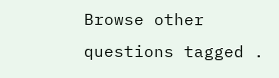Browse other questions tagged .